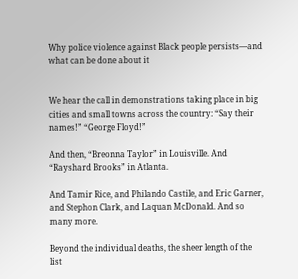Why police violence against Black people persists—and what can be done about it


We hear the call in demonstrations taking place in big cities and small towns across the country: “Say their names!” “George Floyd!”

And then, “Breonna Taylor” in Louisville. And “Rayshard Brooks” in Atlanta.

And Tamir Rice, and Philando Castile, and Eric Garner, and Stephon Clark, and Laquan McDonald. And so many more.

Beyond the individual deaths, the sheer length of the list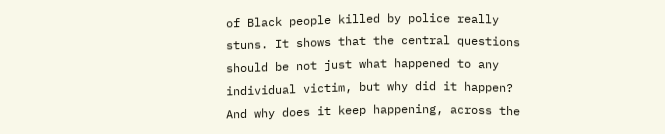of Black people killed by police really stuns. It shows that the central questions should be not just what happened to any individual victim, but why did it happen? And why does it keep happening, across the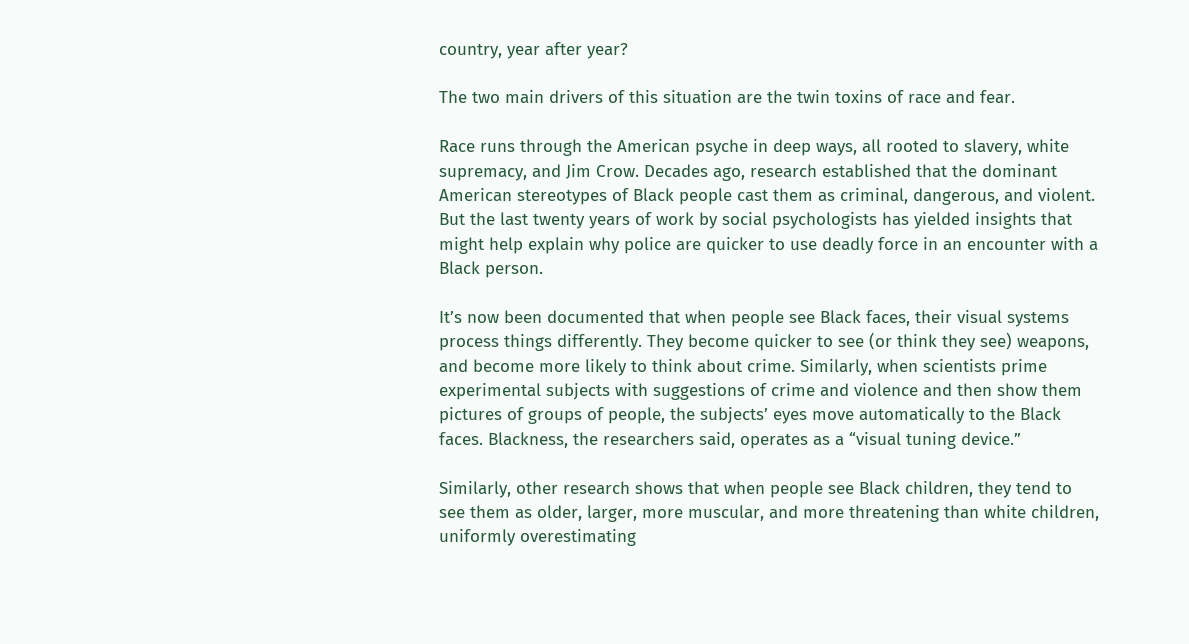country, year after year?

The two main drivers of this situation are the twin toxins of race and fear.

Race runs through the American psyche in deep ways, all rooted to slavery, white supremacy, and Jim Crow. Decades ago, research established that the dominant American stereotypes of Black people cast them as criminal, dangerous, and violent. But the last twenty years of work by social psychologists has yielded insights that might help explain why police are quicker to use deadly force in an encounter with a Black person.

It’s now been documented that when people see Black faces, their visual systems process things differently. They become quicker to see (or think they see) weapons, and become more likely to think about crime. Similarly, when scientists prime experimental subjects with suggestions of crime and violence and then show them pictures of groups of people, the subjects’ eyes move automatically to the Black faces. Blackness, the researchers said, operates as a “visual tuning device.”

Similarly, other research shows that when people see Black children, they tend to see them as older, larger, more muscular, and more threatening than white children, uniformly overestimating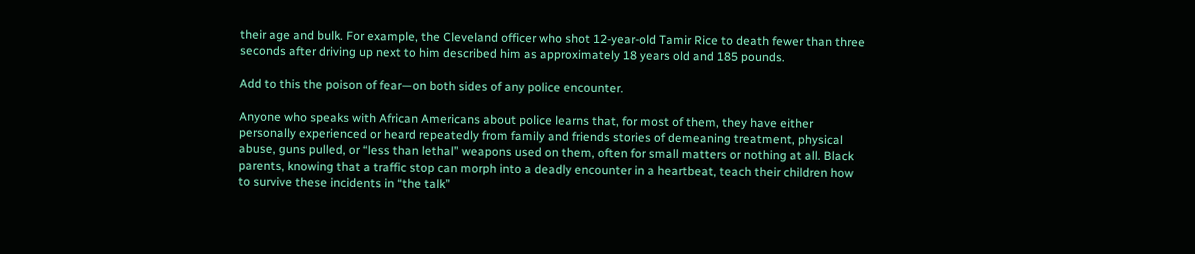their age and bulk. For example, the Cleveland officer who shot 12-year-old Tamir Rice to death fewer than three seconds after driving up next to him described him as approximately 18 years old and 185 pounds.

Add to this the poison of fear—on both sides of any police encounter.

Anyone who speaks with African Americans about police learns that, for most of them, they have either personally experienced or heard repeatedly from family and friends stories of demeaning treatment, physical abuse, guns pulled, or “less than lethal” weapons used on them, often for small matters or nothing at all. Black parents, knowing that a traffic stop can morph into a deadly encounter in a heartbeat, teach their children how to survive these incidents in “the talk”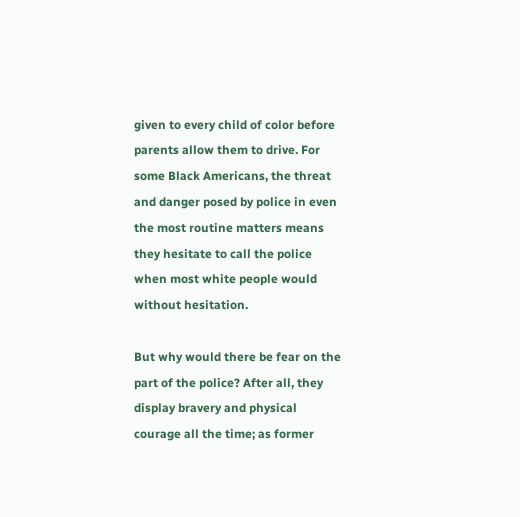given to every child of color before parents allow them to drive. For some Black Americans, the threat and danger posed by police in even the most routine matters means they hesitate to call the police when most white people would without hesitation.

But why would there be fear on the part of the police? After all, they display bravery and physical courage all the time; as former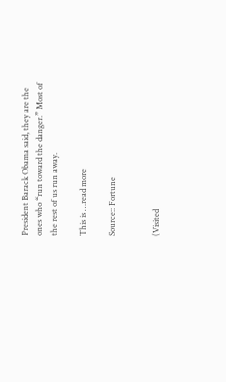President Barack Obama said, they are the ones who “run toward the danger.” Most of the rest of us run away.

This is …read more

Source:: Fortune


(Visited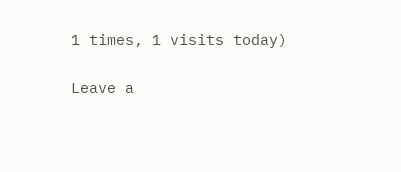1 times, 1 visits today)

Leave a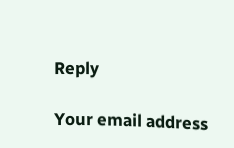Reply

Your email address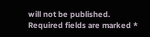will not be published. Required fields are marked *